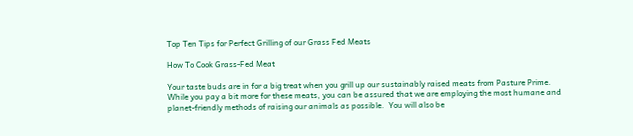Top Ten Tips for Perfect Grilling of our Grass Fed Meats

How To Cook Grass-Fed Meat

Your taste buds are in for a big treat when you grill up our sustainably raised meats from Pasture Prime.  While you pay a bit more for these meats, you can be assured that we are employing the most humane and planet-friendly methods of raising our animals as possible.  You will also be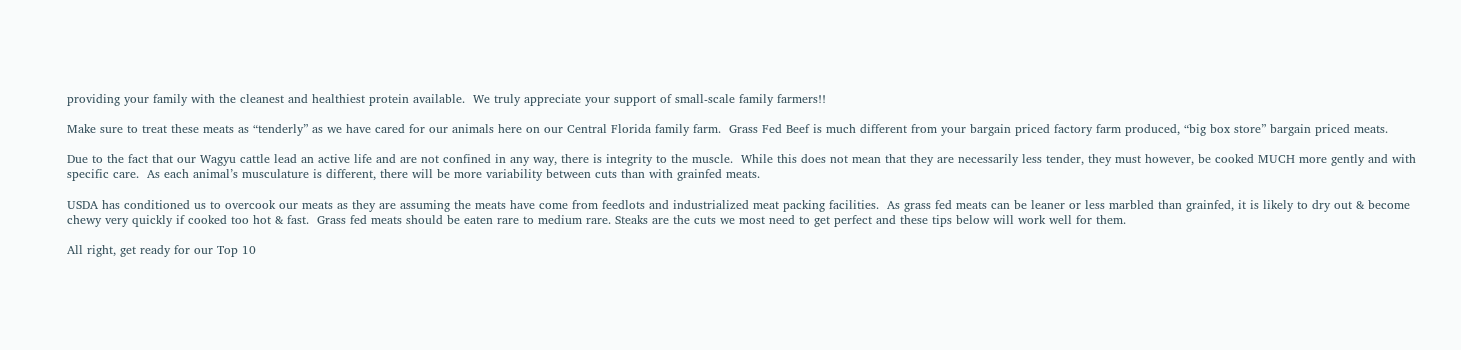providing your family with the cleanest and healthiest protein available.  We truly appreciate your support of small-scale family farmers!!

Make sure to treat these meats as “tenderly” as we have cared for our animals here on our Central Florida family farm.  Grass Fed Beef is much different from your bargain priced factory farm produced, “big box store” bargain priced meats.

Due to the fact that our Wagyu cattle lead an active life and are not confined in any way, there is integrity to the muscle.  While this does not mean that they are necessarily less tender, they must however, be cooked MUCH more gently and with specific care.  As each animal’s musculature is different, there will be more variability between cuts than with grainfed meats.

USDA has conditioned us to overcook our meats as they are assuming the meats have come from feedlots and industrialized meat packing facilities.  As grass fed meats can be leaner or less marbled than grainfed, it is likely to dry out & become chewy very quickly if cooked too hot & fast.  Grass fed meats should be eaten rare to medium rare. Steaks are the cuts we most need to get perfect and these tips below will work well for them.

All right, get ready for our Top 10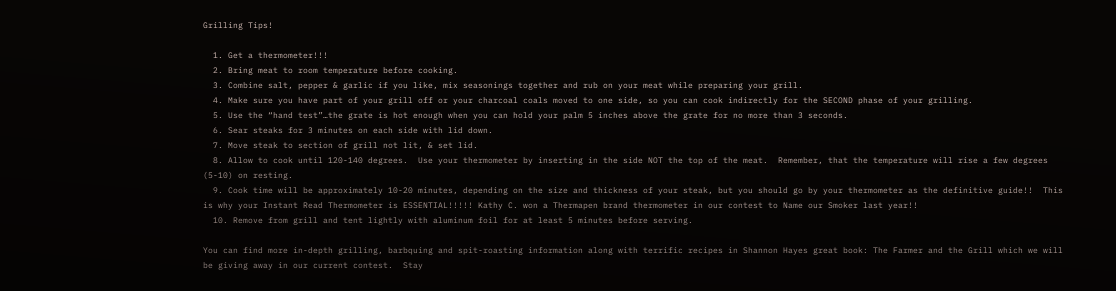Grilling Tips!

  1. Get a thermometer!!!
  2. Bring meat to room temperature before cooking.
  3. Combine salt, pepper & garlic if you like, mix seasonings together and rub on your meat while preparing your grill.
  4. Make sure you have part of your grill off or your charcoal coals moved to one side, so you can cook indirectly for the SECOND phase of your grilling.
  5. Use the “hand test”…the grate is hot enough when you can hold your palm 5 inches above the grate for no more than 3 seconds.
  6. Sear steaks for 3 minutes on each side with lid down.
  7. Move steak to section of grill not lit, & set lid.
  8. Allow to cook until 120-140 degrees.  Use your thermometer by inserting in the side NOT the top of the meat.  Remember, that the temperature will rise a few degrees (5-10) on resting.
  9. Cook time will be approximately 10-20 minutes, depending on the size and thickness of your steak, but you should go by your thermometer as the definitive guide!!  This is why your Instant Read Thermometer is ESSENTIAL!!!!! Kathy C. won a Thermapen brand thermometer in our contest to Name our Smoker last year!!
  10. Remove from grill and tent lightly with aluminum foil for at least 5 minutes before serving.

You can find more in-depth grilling, barbquing and spit-roasting information along with terrific recipes in Shannon Hayes great book: The Farmer and the Grill which we will be giving away in our current contest.  Stay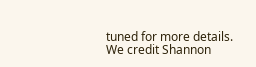tuned for more details.  We credit Shannon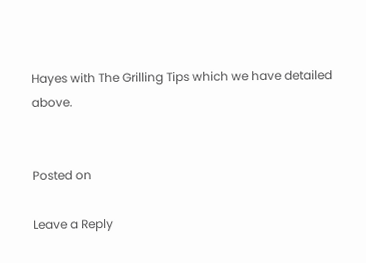Hayes with The Grilling Tips which we have detailed above.


Posted on

Leave a Reply